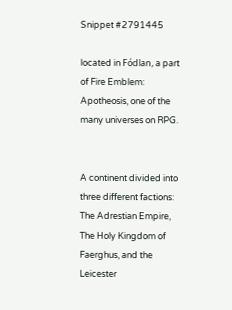Snippet #2791445

located in Fódlan, a part of Fire Emblem: Apotheosis, one of the many universes on RPG.


A continent divided into three different factions: The Adrestian Empire, The Holy Kingdom of Faerghus, and the Leicester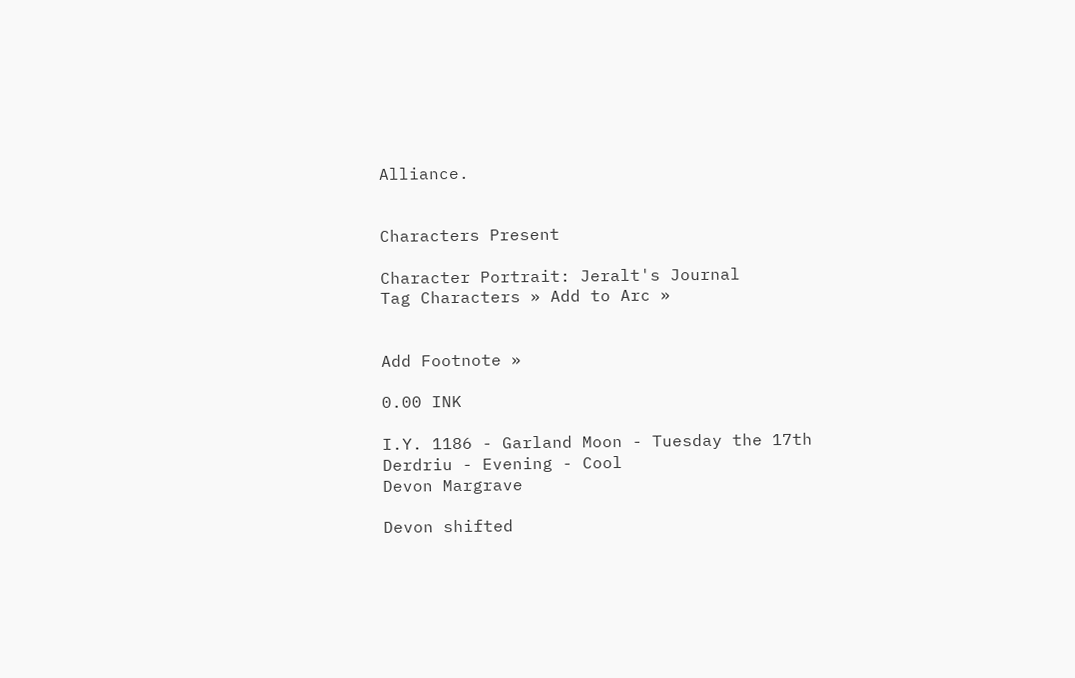Alliance.


Characters Present

Character Portrait: Jeralt's Journal
Tag Characters » Add to Arc »


Add Footnote »

0.00 INK

I.Y. 1186 - Garland Moon - Tuesday the 17th
Derdriu - Evening - Cool
Devon Margrave

Devon shifted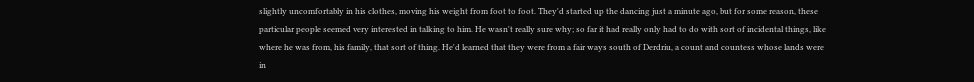slightly uncomfortably in his clothes, moving his weight from foot to foot. They'd started up the dancing just a minute ago, but for some reason, these particular people seemed very interested in talking to him. He wasn't really sure why; so far it had really only had to do with sort of incidental things, like where he was from, his family, that sort of thing. He'd learned that they were from a fair ways south of Derdriu, a count and countess whose lands were in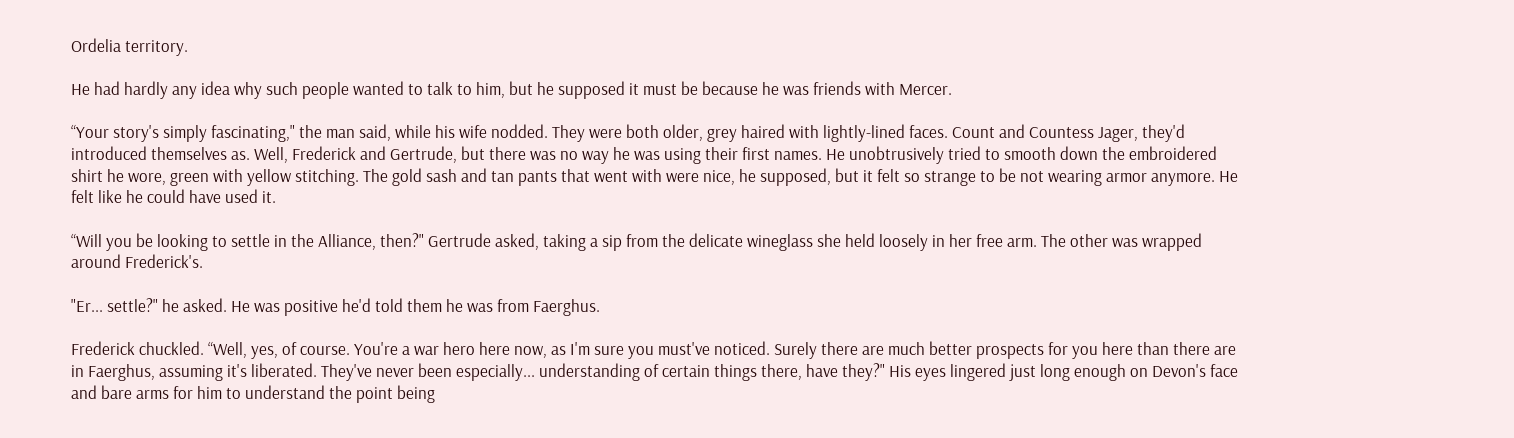Ordelia territory.

He had hardly any idea why such people wanted to talk to him, but he supposed it must be because he was friends with Mercer.

“Your story's simply fascinating," the man said, while his wife nodded. They were both older, grey haired with lightly-lined faces. Count and Countess Jager, they'd introduced themselves as. Well, Frederick and Gertrude, but there was no way he was using their first names. He unobtrusively tried to smooth down the embroidered shirt he wore, green with yellow stitching. The gold sash and tan pants that went with were nice, he supposed, but it felt so strange to be not wearing armor anymore. He felt like he could have used it.

“Will you be looking to settle in the Alliance, then?" Gertrude asked, taking a sip from the delicate wineglass she held loosely in her free arm. The other was wrapped around Frederick's.

"Er... settle?" he asked. He was positive he'd told them he was from Faerghus.

Frederick chuckled. “Well, yes, of course. You're a war hero here now, as I'm sure you must've noticed. Surely there are much better prospects for you here than there are in Faerghus, assuming it's liberated. They've never been especially... understanding of certain things there, have they?" His eyes lingered just long enough on Devon's face and bare arms for him to understand the point being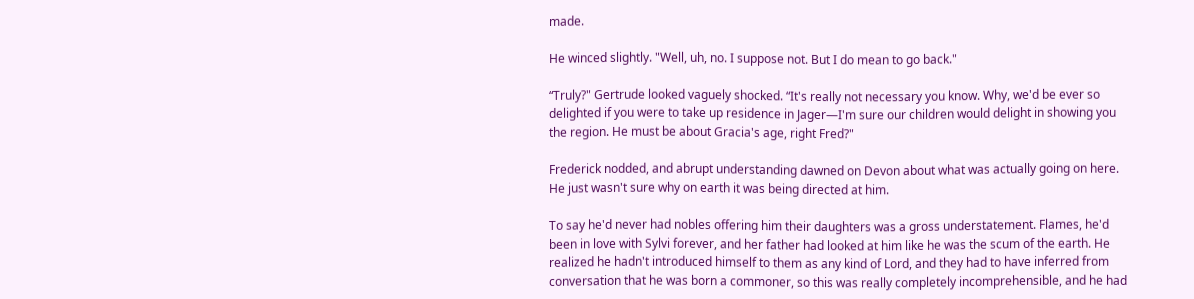made.

He winced slightly. "Well, uh, no. I suppose not. But I do mean to go back."

“Truly?" Gertrude looked vaguely shocked. “It's really not necessary you know. Why, we'd be ever so delighted if you were to take up residence in Jager—I'm sure our children would delight in showing you the region. He must be about Gracia's age, right Fred?"

Frederick nodded, and abrupt understanding dawned on Devon about what was actually going on here. He just wasn't sure why on earth it was being directed at him.

To say he'd never had nobles offering him their daughters was a gross understatement. Flames, he'd been in love with Sylvi forever, and her father had looked at him like he was the scum of the earth. He realized he hadn't introduced himself to them as any kind of Lord, and they had to have inferred from conversation that he was born a commoner, so this was really completely incomprehensible, and he had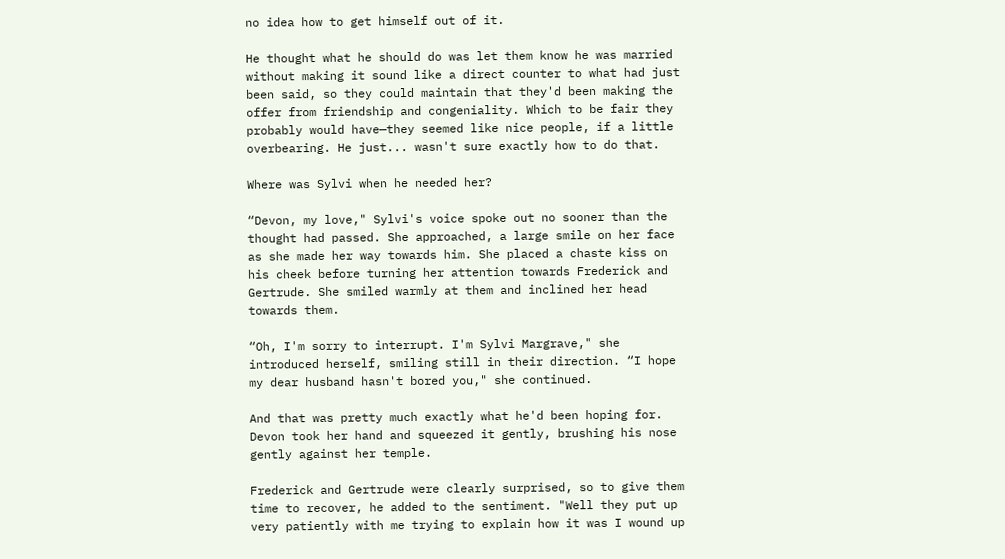no idea how to get himself out of it.

He thought what he should do was let them know he was married without making it sound like a direct counter to what had just been said, so they could maintain that they'd been making the offer from friendship and congeniality. Which to be fair they probably would have—they seemed like nice people, if a little overbearing. He just... wasn't sure exactly how to do that.

Where was Sylvi when he needed her?

“Devon, my love," Sylvi's voice spoke out no sooner than the thought had passed. She approached, a large smile on her face as she made her way towards him. She placed a chaste kiss on his cheek before turning her attention towards Frederick and Gertrude. She smiled warmly at them and inclined her head towards them.

“Oh, I'm sorry to interrupt. I'm Sylvi Margrave," she introduced herself, smiling still in their direction. “I hope my dear husband hasn't bored you," she continued.

And that was pretty much exactly what he'd been hoping for. Devon took her hand and squeezed it gently, brushing his nose gently against her temple.

Frederick and Gertrude were clearly surprised, so to give them time to recover, he added to the sentiment. "Well they put up very patiently with me trying to explain how it was I wound up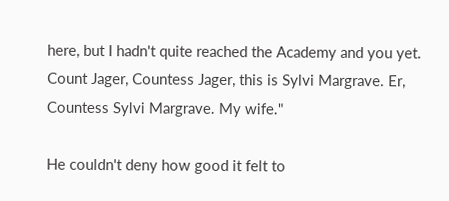here, but I hadn't quite reached the Academy and you yet. Count Jager, Countess Jager, this is Sylvi Margrave. Er, Countess Sylvi Margrave. My wife."

He couldn't deny how good it felt to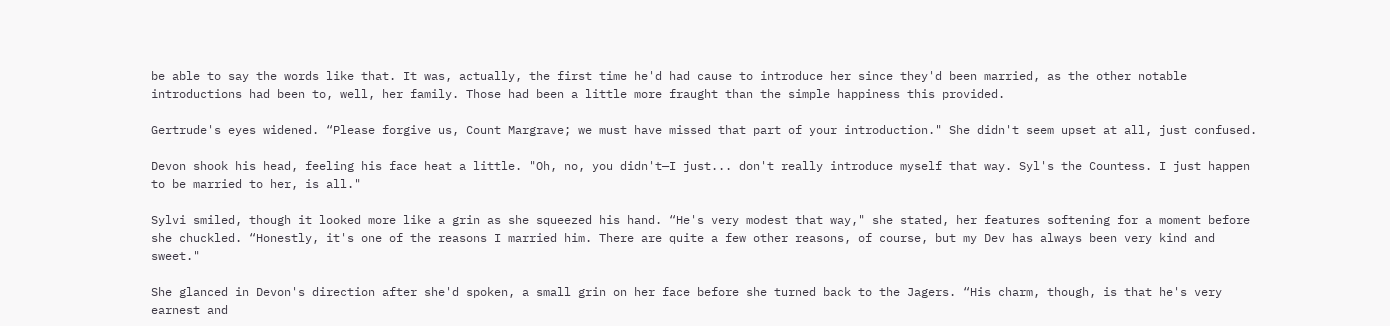be able to say the words like that. It was, actually, the first time he'd had cause to introduce her since they'd been married, as the other notable introductions had been to, well, her family. Those had been a little more fraught than the simple happiness this provided.

Gertrude's eyes widened. “Please forgive us, Count Margrave; we must have missed that part of your introduction." She didn't seem upset at all, just confused.

Devon shook his head, feeling his face heat a little. "Oh, no, you didn't—I just... don't really introduce myself that way. Syl's the Countess. I just happen to be married to her, is all."

Sylvi smiled, though it looked more like a grin as she squeezed his hand. “He's very modest that way," she stated, her features softening for a moment before she chuckled. “Honestly, it's one of the reasons I married him. There are quite a few other reasons, of course, but my Dev has always been very kind and sweet."

She glanced in Devon's direction after she'd spoken, a small grin on her face before she turned back to the Jagers. “His charm, though, is that he's very earnest and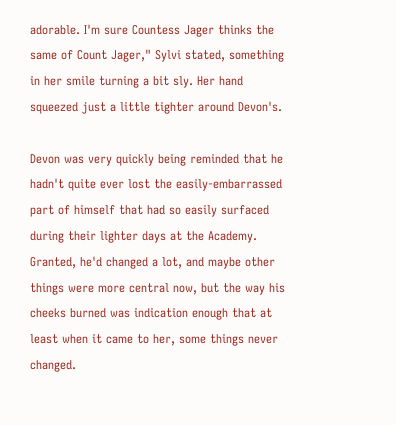adorable. I'm sure Countess Jager thinks the same of Count Jager," Sylvi stated, something in her smile turning a bit sly. Her hand squeezed just a little tighter around Devon's.

Devon was very quickly being reminded that he hadn't quite ever lost the easily-embarrassed part of himself that had so easily surfaced during their lighter days at the Academy. Granted, he'd changed a lot, and maybe other things were more central now, but the way his cheeks burned was indication enough that at least when it came to her, some things never changed.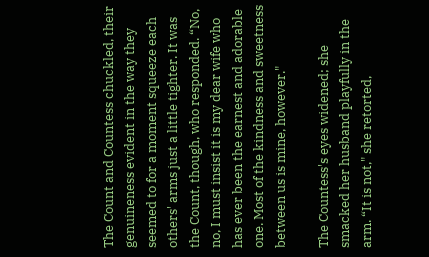The Count and Countess chuckled, their genuineness evident in the way they seemed to for a moment squeeze each others' arms just a little tighter. It was the Count, though, who responded. “No, no, I must insist it is my dear wife who has ever been the earnest and adorable one. Most of the kindness and sweetness between us is mine, however."

The Countess's eyes widened; she smacked her husband playfully in the arm. “It is not," she retorted,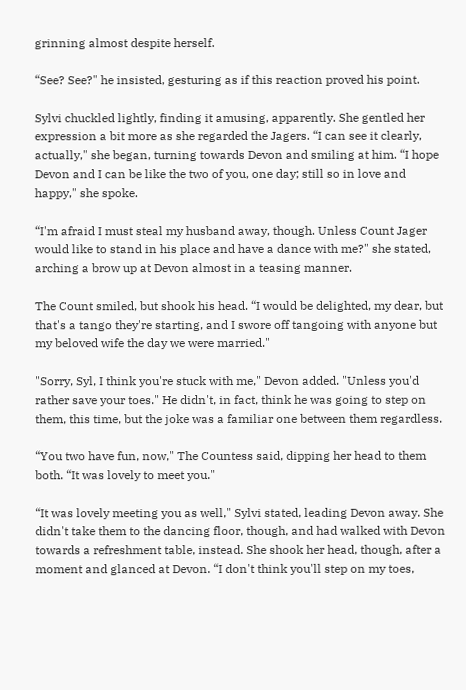grinning almost despite herself.

“See? See?" he insisted, gesturing as if this reaction proved his point.

Sylvi chuckled lightly, finding it amusing, apparently. She gentled her expression a bit more as she regarded the Jagers. “I can see it clearly, actually," she began, turning towards Devon and smiling at him. “I hope Devon and I can be like the two of you, one day; still so in love and happy," she spoke.

“I'm afraid I must steal my husband away, though. Unless Count Jager would like to stand in his place and have a dance with me?" she stated, arching a brow up at Devon almost in a teasing manner.

The Count smiled, but shook his head. “I would be delighted, my dear, but that's a tango they're starting, and I swore off tangoing with anyone but my beloved wife the day we were married."

"Sorry, Syl, I think you're stuck with me," Devon added. "Unless you'd rather save your toes." He didn't, in fact, think he was going to step on them, this time, but the joke was a familiar one between them regardless.

“You two have fun, now," The Countess said, dipping her head to them both. “It was lovely to meet you."

“It was lovely meeting you as well," Sylvi stated, leading Devon away. She didn't take them to the dancing floor, though, and had walked with Devon towards a refreshment table, instead. She shook her head, though, after a moment and glanced at Devon. “I don't think you'll step on my toes,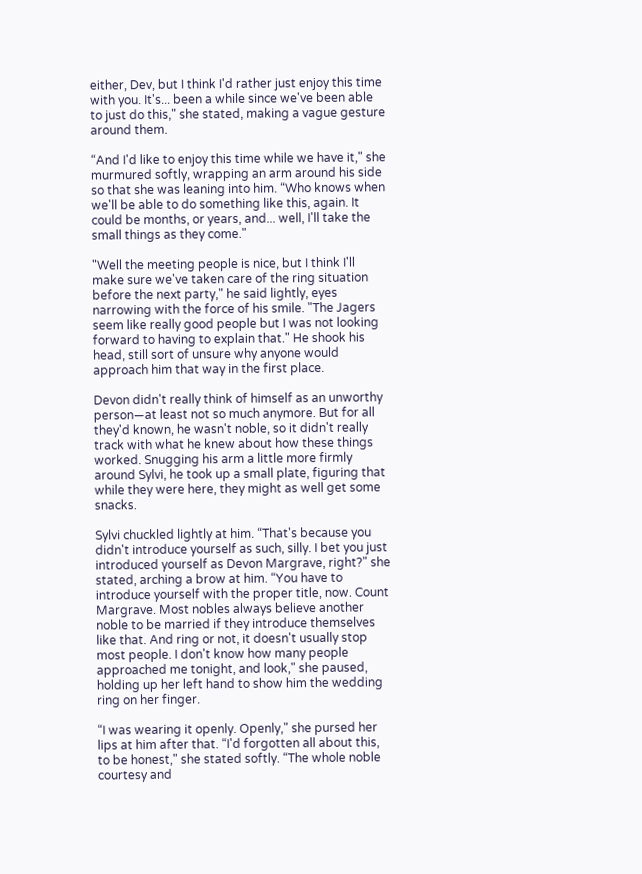either, Dev, but I think I'd rather just enjoy this time with you. It's... been a while since we've been able to just do this," she stated, making a vague gesture around them.

“And I'd like to enjoy this time while we have it," she murmured softly, wrapping an arm around his side so that she was leaning into him. “Who knows when we'll be able to do something like this, again. It could be months, or years, and... well, I'll take the small things as they come."

"Well the meeting people is nice, but I think I'll make sure we've taken care of the ring situation before the next party," he said lightly, eyes narrowing with the force of his smile. "The Jagers seem like really good people but I was not looking forward to having to explain that." He shook his head, still sort of unsure why anyone would approach him that way in the first place.

Devon didn't really think of himself as an unworthy person—at least not so much anymore. But for all they'd known, he wasn't noble, so it didn't really track with what he knew about how these things worked. Snugging his arm a little more firmly around Sylvi, he took up a small plate, figuring that while they were here, they might as well get some snacks.

Sylvi chuckled lightly at him. “That's because you didn't introduce yourself as such, silly. I bet you just introduced yourself as Devon Margrave, right?" she stated, arching a brow at him. “You have to introduce yourself with the proper title, now. Count Margrave. Most nobles always believe another noble to be married if they introduce themselves like that. And ring or not, it doesn't usually stop most people. I don't know how many people approached me tonight, and look," she paused, holding up her left hand to show him the wedding ring on her finger.

“I was wearing it openly. Openly," she pursed her lips at him after that. “I'd forgotten all about this, to be honest," she stated softly. “The whole noble courtesy and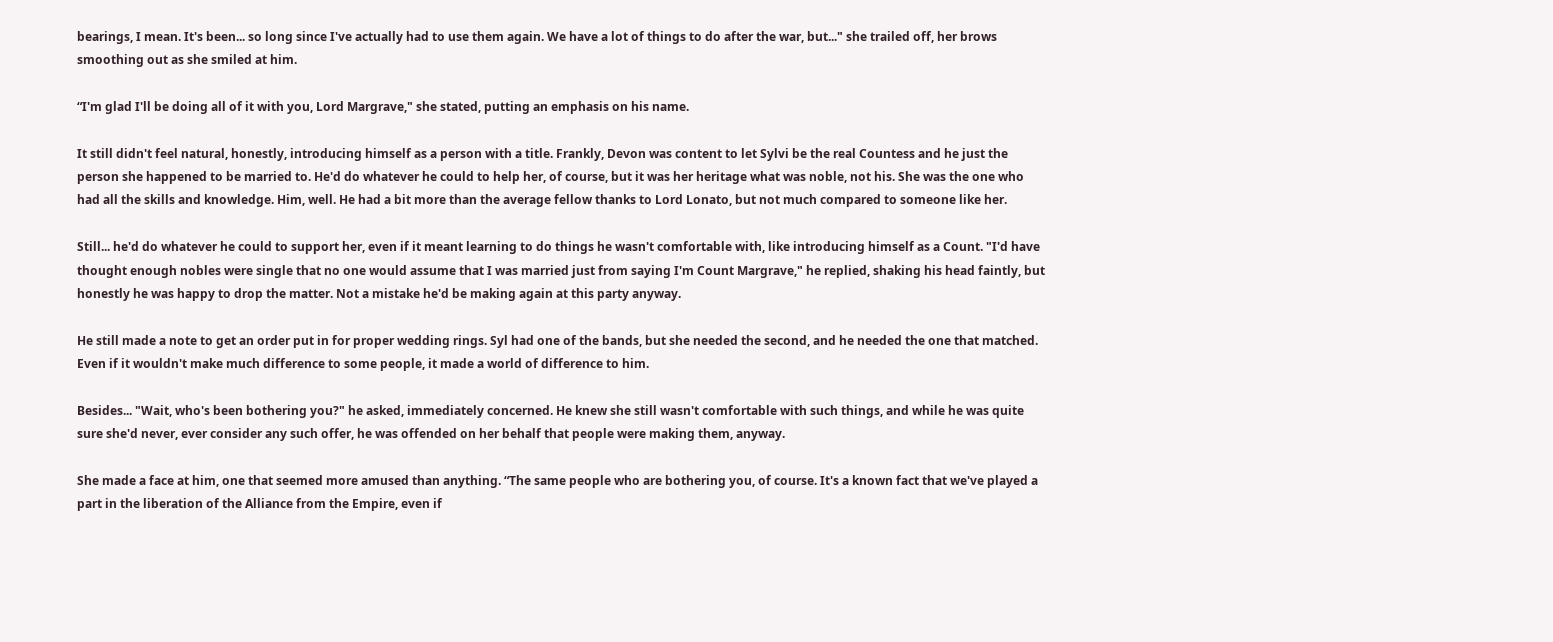bearings, I mean. It's been... so long since I've actually had to use them again. We have a lot of things to do after the war, but..." she trailed off, her brows smoothing out as she smiled at him.

“I'm glad I'll be doing all of it with you, Lord Margrave," she stated, putting an emphasis on his name.

It still didn't feel natural, honestly, introducing himself as a person with a title. Frankly, Devon was content to let Sylvi be the real Countess and he just the person she happened to be married to. He'd do whatever he could to help her, of course, but it was her heritage what was noble, not his. She was the one who had all the skills and knowledge. Him, well. He had a bit more than the average fellow thanks to Lord Lonato, but not much compared to someone like her.

Still... he'd do whatever he could to support her, even if it meant learning to do things he wasn't comfortable with, like introducing himself as a Count. "I'd have thought enough nobles were single that no one would assume that I was married just from saying I'm Count Margrave," he replied, shaking his head faintly, but honestly he was happy to drop the matter. Not a mistake he'd be making again at this party anyway.

He still made a note to get an order put in for proper wedding rings. Syl had one of the bands, but she needed the second, and he needed the one that matched. Even if it wouldn't make much difference to some people, it made a world of difference to him.

Besides... "Wait, who's been bothering you?" he asked, immediately concerned. He knew she still wasn't comfortable with such things, and while he was quite sure she'd never, ever consider any such offer, he was offended on her behalf that people were making them, anyway.

She made a face at him, one that seemed more amused than anything. “The same people who are bothering you, of course. It's a known fact that we've played a part in the liberation of the Alliance from the Empire, even if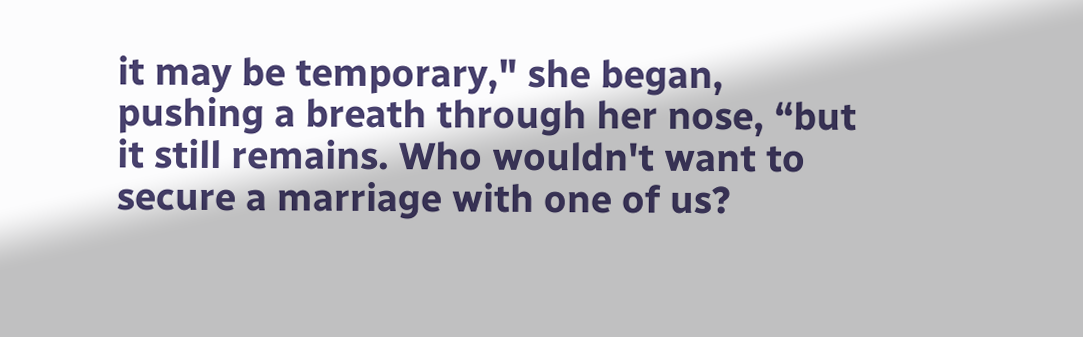it may be temporary," she began, pushing a breath through her nose, “but it still remains. Who wouldn't want to secure a marriage with one of us?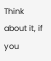Think about it, if you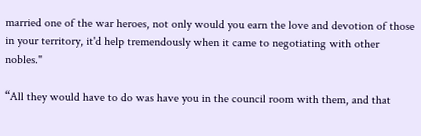married one of the war heroes, not only would you earn the love and devotion of those in your territory, it'd help tremendously when it came to negotiating with other nobles."

“All they would have to do was have you in the council room with them, and that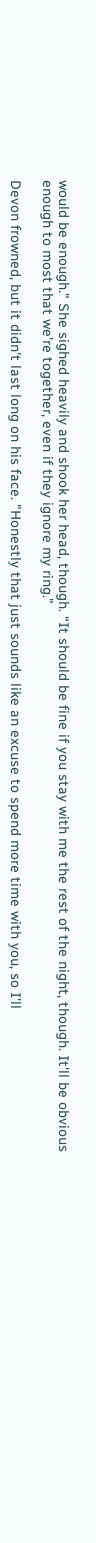would be enough." She sighed heavily and shook her head, though. “It should be fine if you stay with me the rest of the night, though. It'll be obvious enough to most that we're together, even if they ignore my ring."

Devon frowned, but it didn't last long on his face. "Honestly that just sounds like an excuse to spend more time with you, so I'll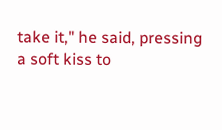take it," he said, pressing a soft kiss to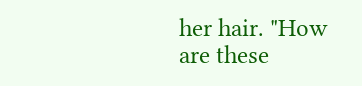her hair. "How are these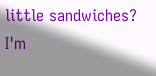little sandwiches? I'm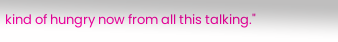kind of hungry now from all this talking."